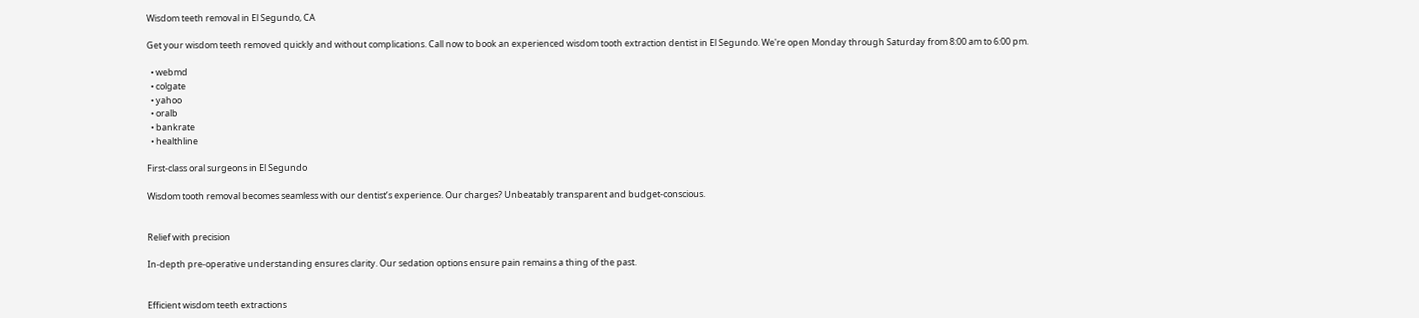Wisdom teeth removal in El Segundo, CA

Get your wisdom teeth removed quickly and without complications. Call now to book an experienced wisdom tooth extraction dentist in El Segundo. We're open Monday through Saturday from 8:00 am to 6:00 pm.

  • webmd
  • colgate
  • yahoo
  • oralb
  • bankrate
  • healthline

First-class oral surgeons in El Segundo

Wisdom tooth removal becomes seamless with our dentist’s experience. Our charges? Unbeatably transparent and budget-conscious.


Relief with precision

In-depth pre-operative understanding ensures clarity. Our sedation options ensure pain remains a thing of the past.


Efficient wisdom teeth extractions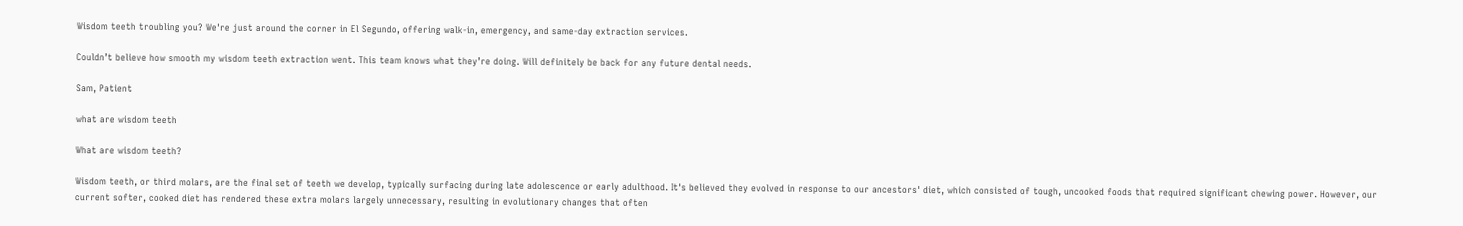Wisdom teeth troubling you? We're just around the corner in El Segundo, offering walk-in, emergency, and same-day extraction services.

Couldn’t believe how smooth my wisdom teeth extraction went. This team knows what they’re doing. Will definitely be back for any future dental needs.

Sam, Patient

what are wisdom teeth

What are wisdom teeth?

Wisdom teeth, or third molars, are the final set of teeth we develop, typically surfacing during late adolescence or early adulthood. It's believed they evolved in response to our ancestors' diet, which consisted of tough, uncooked foods that required significant chewing power. However, our current softer, cooked diet has rendered these extra molars largely unnecessary, resulting in evolutionary changes that often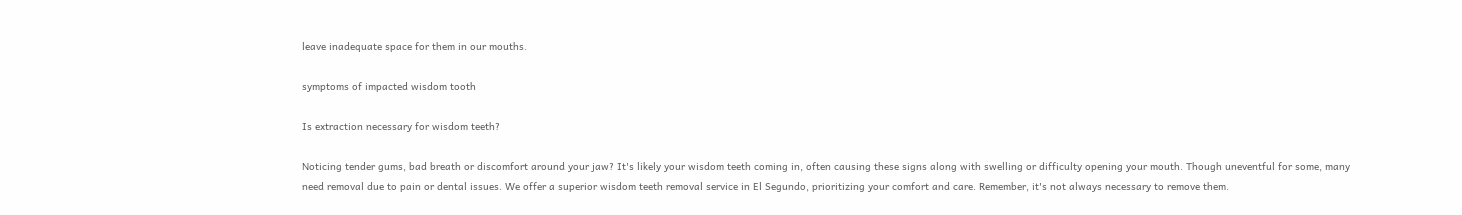leave inadequate space for them in our mouths.

symptoms of impacted wisdom tooth

Is extraction necessary for wisdom teeth?

Noticing tender gums, bad breath or discomfort around your jaw? It's likely your wisdom teeth coming in, often causing these signs along with swelling or difficulty opening your mouth. Though uneventful for some, many need removal due to pain or dental issues. We offer a superior wisdom teeth removal service in El Segundo, prioritizing your comfort and care. Remember, it's not always necessary to remove them.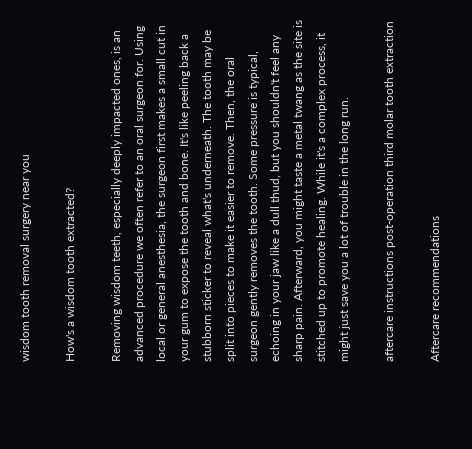wisdom tooth removal surgery near you

How's a wisdom tooth extracted?

Removing wisdom teeth, especially deeply impacted ones, is an advanced procedure we often refer to an oral surgeon for. Using local or general anesthesia, the surgeon first makes a small cut in your gum to expose the tooth and bone. It's like peeling back a stubborn sticker to reveal what's underneath. The tooth may be split into pieces to make it easier to remove. Then, the oral surgeon gently removes the tooth. Some pressure is typical, echoing in your jaw like a dull thud, but you shouldn't feel any sharp pain. Afterward, you might taste a metal twang as the site is stitched up to promote healing. While it's a complex process, it might just save you a lot of trouble in the long run.

aftercare instructions post-operation third molar tooth extraction

Aftercare recommendations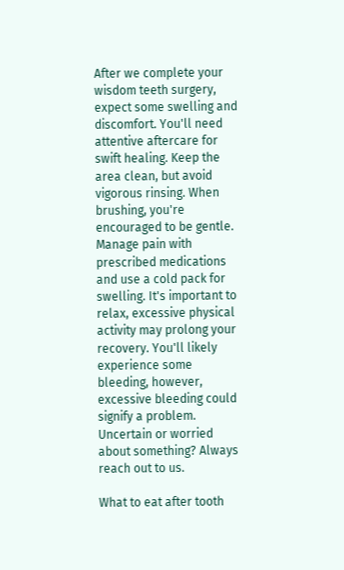After we complete your wisdom teeth surgery, expect some swelling and discomfort. You'll need attentive aftercare for swift healing. Keep the area clean, but avoid vigorous rinsing. When brushing, you're encouraged to be gentle. Manage pain with prescribed medications and use a cold pack for swelling. It's important to relax, excessive physical activity may prolong your recovery. You'll likely experience some bleeding, however, excessive bleeding could signify a problem. Uncertain or worried about something? Always reach out to us.

What to eat after tooth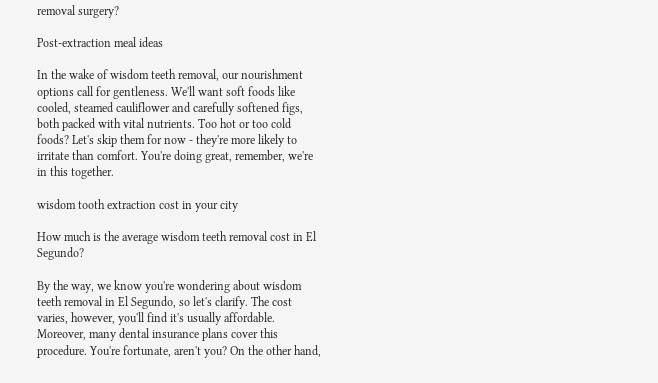removal surgery?

Post-extraction meal ideas

In the wake of wisdom teeth removal, our nourishment options call for gentleness. We'll want soft foods like cooled, steamed cauliflower and carefully softened figs, both packed with vital nutrients. Too hot or too cold foods? Let's skip them for now - they're more likely to irritate than comfort. You're doing great, remember, we're in this together.

wisdom tooth extraction cost in your city

How much is the average wisdom teeth removal cost in El Segundo?

By the way, we know you're wondering about wisdom teeth removal in El Segundo, so let's clarify. The cost varies, however, you'll find it's usually affordable. Moreover, many dental insurance plans cover this procedure. You're fortunate, aren't you? On the other hand,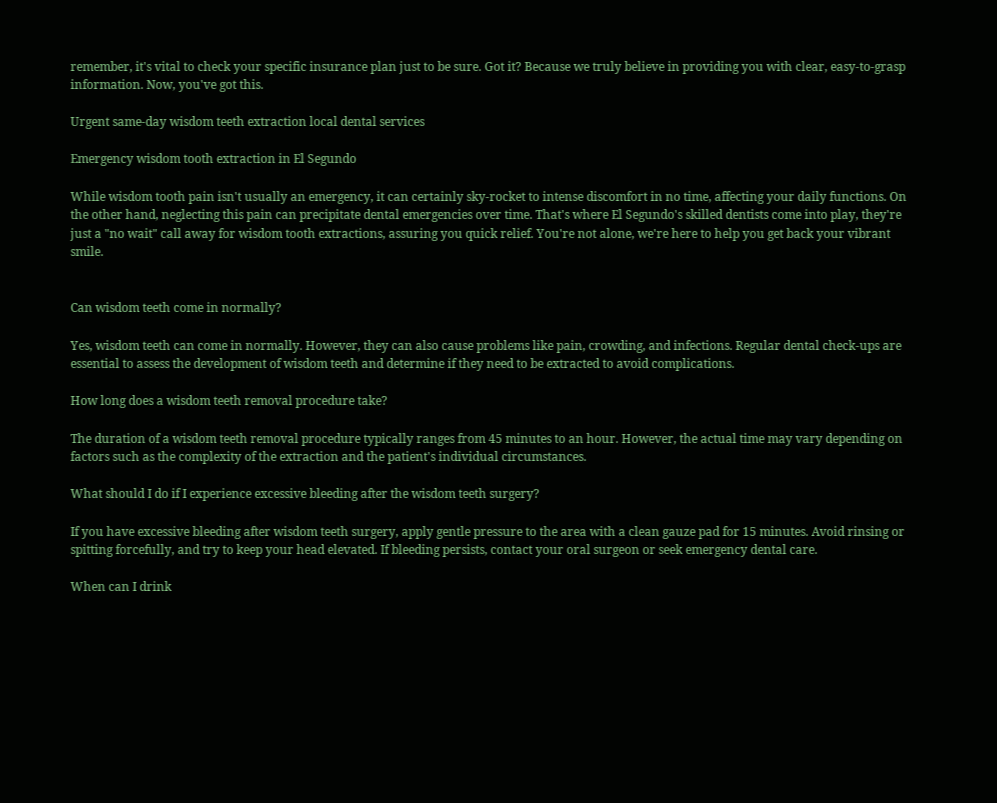remember, it's vital to check your specific insurance plan just to be sure. Got it? Because we truly believe in providing you with clear, easy-to-grasp information. Now, you've got this.

Urgent same-day wisdom teeth extraction local dental services

Emergency wisdom tooth extraction in El Segundo

While wisdom tooth pain isn't usually an emergency, it can certainly sky-rocket to intense discomfort in no time, affecting your daily functions. On the other hand, neglecting this pain can precipitate dental emergencies over time. That's where El Segundo's skilled dentists come into play, they're just a "no wait" call away for wisdom tooth extractions, assuring you quick relief. You're not alone, we're here to help you get back your vibrant smile.


Can wisdom teeth come in normally?

Yes, wisdom teeth can come in normally. However, they can also cause problems like pain, crowding, and infections. Regular dental check-ups are essential to assess the development of wisdom teeth and determine if they need to be extracted to avoid complications.

How long does a wisdom teeth removal procedure take?

The duration of a wisdom teeth removal procedure typically ranges from 45 minutes to an hour. However, the actual time may vary depending on factors such as the complexity of the extraction and the patient's individual circumstances.

What should I do if I experience excessive bleeding after the wisdom teeth surgery?

If you have excessive bleeding after wisdom teeth surgery, apply gentle pressure to the area with a clean gauze pad for 15 minutes. Avoid rinsing or spitting forcefully, and try to keep your head elevated. If bleeding persists, contact your oral surgeon or seek emergency dental care.

When can I drink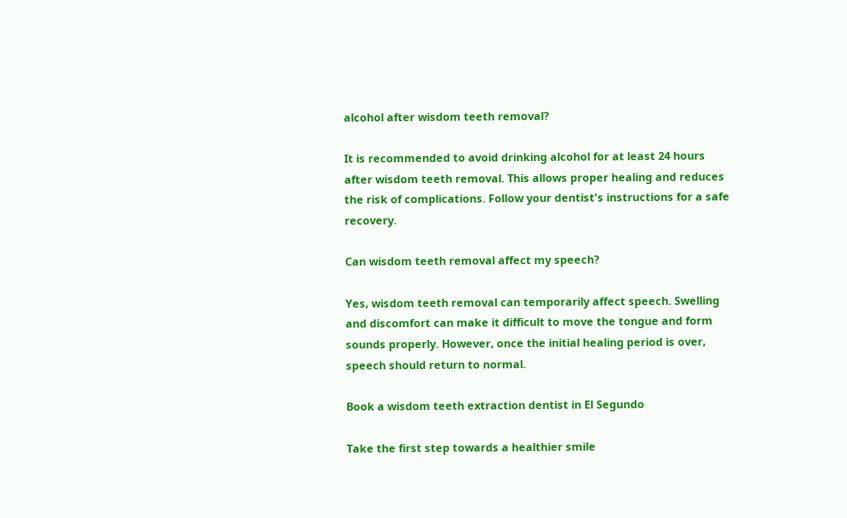alcohol after wisdom teeth removal?

It is recommended to avoid drinking alcohol for at least 24 hours after wisdom teeth removal. This allows proper healing and reduces the risk of complications. Follow your dentist's instructions for a safe recovery.

Can wisdom teeth removal affect my speech?

Yes, wisdom teeth removal can temporarily affect speech. Swelling and discomfort can make it difficult to move the tongue and form sounds properly. However, once the initial healing period is over, speech should return to normal.

Book a wisdom teeth extraction dentist in El Segundo

Take the first step towards a healthier smile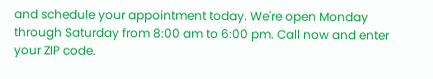and schedule your appointment today. We're open Monday through Saturday from 8:00 am to 6:00 pm. Call now and enter your ZIP code.